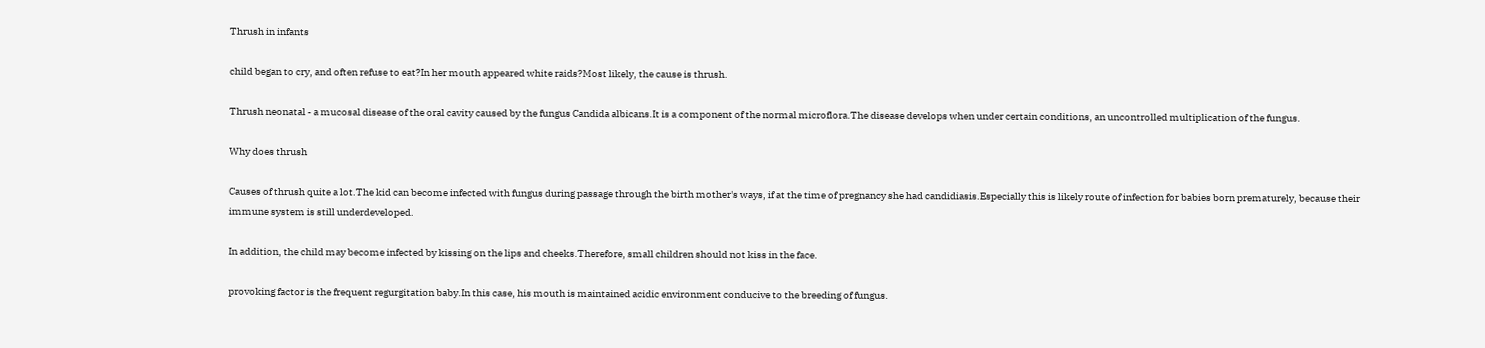Thrush in infants

child began to cry, and often refuse to eat?In her mouth appeared white raids?Most likely, the cause is thrush.

Thrush neonatal - a mucosal disease of the oral cavity caused by the fungus Candida albicans.It is a component of the normal microflora.The disease develops when under certain conditions, an uncontrolled multiplication of the fungus.

Why does thrush

Causes of thrush quite a lot.The kid can become infected with fungus during passage through the birth mother's ways, if at the time of pregnancy she had candidiasis.Especially this is likely route of infection for babies born prematurely, because their immune system is still underdeveloped.

In addition, the child may become infected by kissing on the lips and cheeks.Therefore, small children should not kiss in the face.

provoking factor is the frequent regurgitation baby.In this case, his mouth is maintained acidic environment conducive to the breeding of fungus.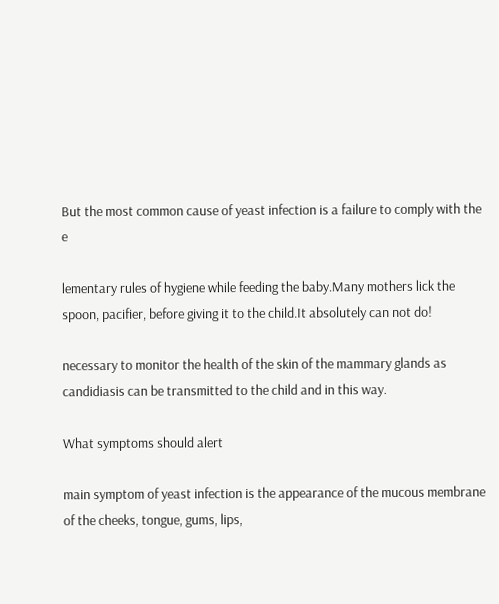But the most common cause of yeast infection is a failure to comply with the e

lementary rules of hygiene while feeding the baby.Many mothers lick the spoon, pacifier, before giving it to the child.It absolutely can not do!

necessary to monitor the health of the skin of the mammary glands as candidiasis can be transmitted to the child and in this way.

What symptoms should alert

main symptom of yeast infection is the appearance of the mucous membrane of the cheeks, tongue, gums, lips,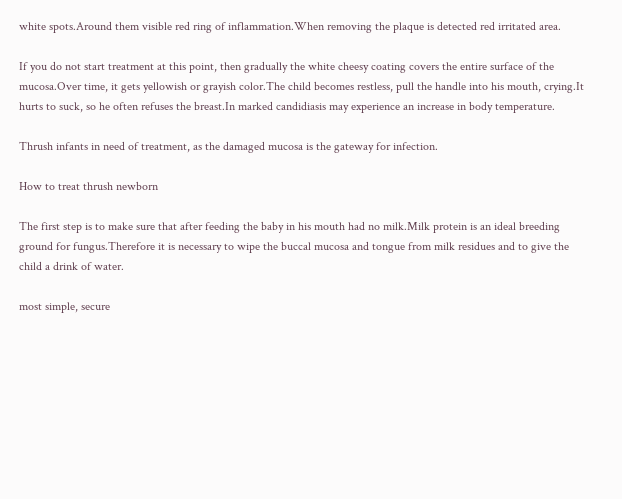white spots.Around them visible red ring of inflammation.When removing the plaque is detected red irritated area.

If you do not start treatment at this point, then gradually the white cheesy coating covers the entire surface of the mucosa.Over time, it gets yellowish or grayish color.The child becomes restless, pull the handle into his mouth, crying.It hurts to suck, so he often refuses the breast.In marked candidiasis may experience an increase in body temperature.

Thrush infants in need of treatment, as the damaged mucosa is the gateway for infection.

How to treat thrush newborn

The first step is to make sure that after feeding the baby in his mouth had no milk.Milk protein is an ideal breeding ground for fungus.Therefore it is necessary to wipe the buccal mucosa and tongue from milk residues and to give the child a drink of water.

most simple, secure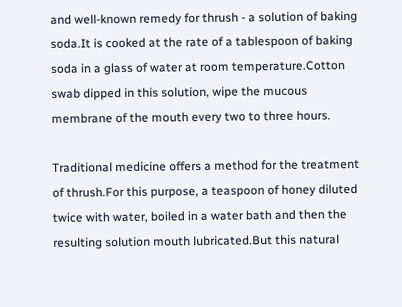and well-known remedy for thrush - a solution of baking soda.It is cooked at the rate of a tablespoon of baking soda in a glass of water at room temperature.Cotton swab dipped in this solution, wipe the mucous membrane of the mouth every two to three hours.

Traditional medicine offers a method for the treatment of thrush.For this purpose, a teaspoon of honey diluted twice with water, boiled in a water bath and then the resulting solution mouth lubricated.But this natural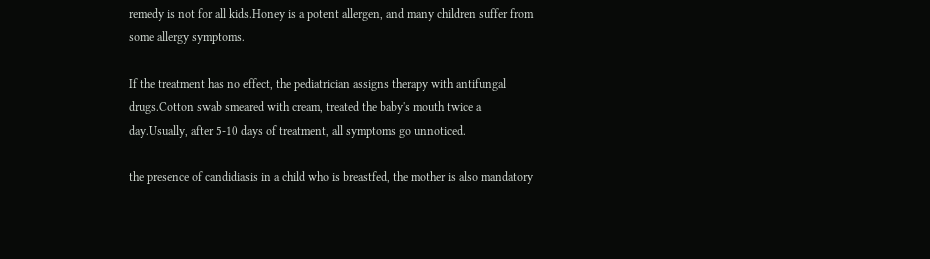remedy is not for all kids.Honey is a potent allergen, and many children suffer from some allergy symptoms.

If the treatment has no effect, the pediatrician assigns therapy with antifungal drugs.Cotton swab smeared with cream, treated the baby's mouth twice a day.Usually, after 5-10 days of treatment, all symptoms go unnoticed.

the presence of candidiasis in a child who is breastfed, the mother is also mandatory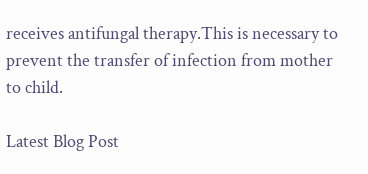receives antifungal therapy.This is necessary to prevent the transfer of infection from mother to child.

Latest Blog Post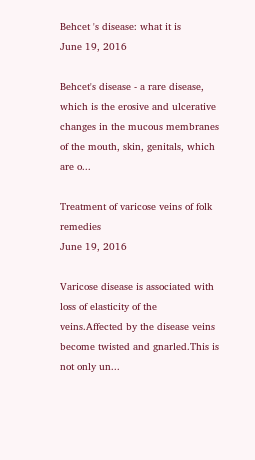Behcet 's disease: what it is
June 19, 2016

Behcet's disease - a rare disease, which is the erosive and ulcerative changes in the mucous membranes of the mouth, skin, genitals, which are o...

Treatment of varicose veins of folk remedies
June 19, 2016

Varicose disease is associated with loss of elasticity of the veins.Affected by the disease veins become twisted and gnarled.This is not only un...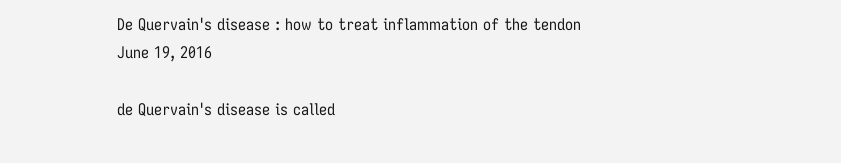De Quervain's disease : how to treat inflammation of the tendon
June 19, 2016

de Quervain's disease is called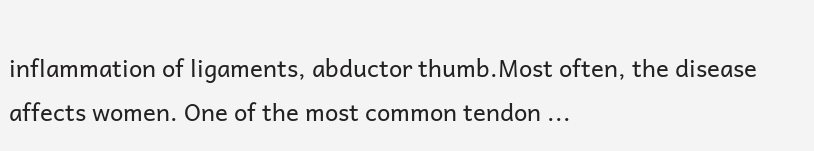inflammation of ligaments, abductor thumb.Most often, the disease affects women. One of the most common tendon ...